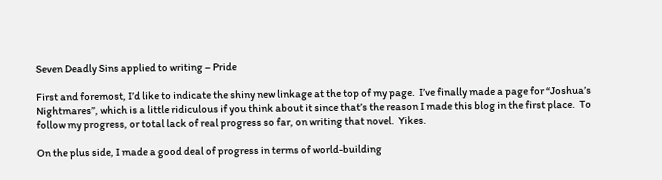Seven Deadly Sins applied to writing – Pride

First and foremost, I’d like to indicate the shiny new linkage at the top of my page.  I’ve finally made a page for “Joshua’s Nightmares”, which is a little ridiculous if you think about it since that’s the reason I made this blog in the first place.  To follow my progress, or total lack of real progress so far, on writing that novel.  Yikes.

On the plus side, I made a good deal of progress in terms of world-building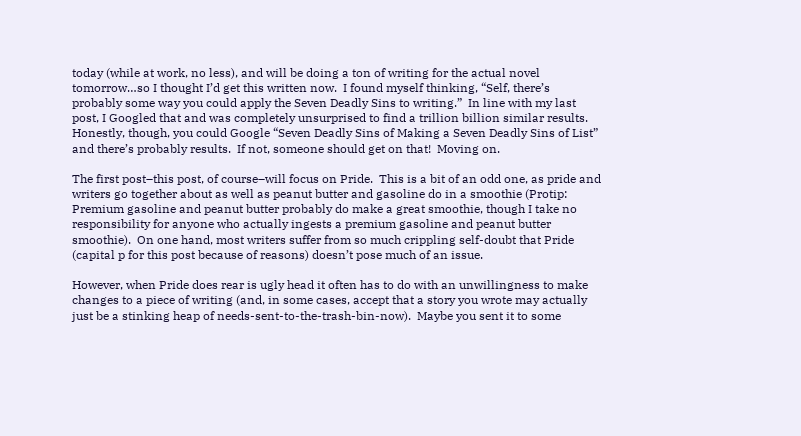today (while at work, no less), and will be doing a ton of writing for the actual novel tomorrow…so I thought I’d get this written now.  I found myself thinking, “Self, there’s probably some way you could apply the Seven Deadly Sins to writing.”  In line with my last post, I Googled that and was completely unsurprised to find a trillion billion similar results.  Honestly, though, you could Google “Seven Deadly Sins of Making a Seven Deadly Sins of List” and there’s probably results.  If not, someone should get on that!  Moving on.

The first post–this post, of course–will focus on Pride.  This is a bit of an odd one, as pride and writers go together about as well as peanut butter and gasoline do in a smoothie (Protip: Premium gasoline and peanut butter probably do make a great smoothie, though I take no responsibility for anyone who actually ingests a premium gasoline and peanut butter smoothie).  On one hand, most writers suffer from so much crippling self-doubt that Pride (capital p for this post because of reasons) doesn’t pose much of an issue.

However, when Pride does rear is ugly head it often has to do with an unwillingness to make changes to a piece of writing (and, in some cases, accept that a story you wrote may actually just be a stinking heap of needs-sent-to-the-trash-bin-now).  Maybe you sent it to some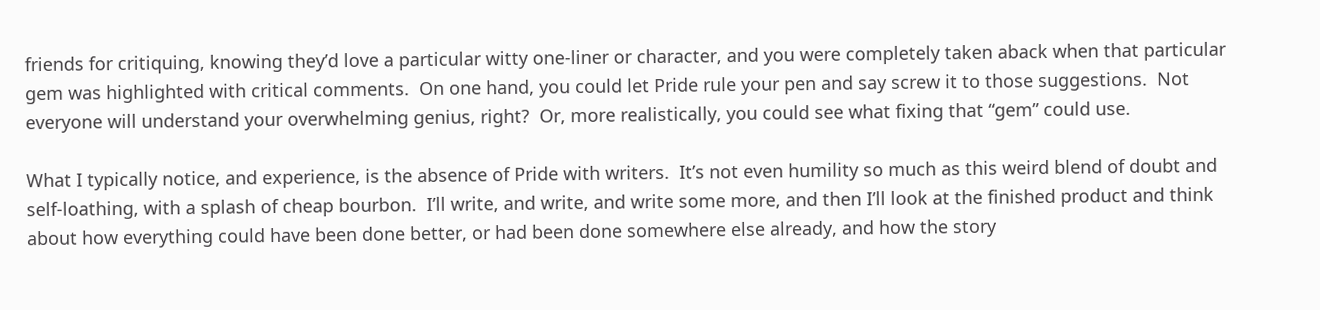friends for critiquing, knowing they’d love a particular witty one-liner or character, and you were completely taken aback when that particular gem was highlighted with critical comments.  On one hand, you could let Pride rule your pen and say screw it to those suggestions.  Not everyone will understand your overwhelming genius, right?  Or, more realistically, you could see what fixing that “gem” could use.

What I typically notice, and experience, is the absence of Pride with writers.  It’s not even humility so much as this weird blend of doubt and self-loathing, with a splash of cheap bourbon.  I’ll write, and write, and write some more, and then I’ll look at the finished product and think about how everything could have been done better, or had been done somewhere else already, and how the story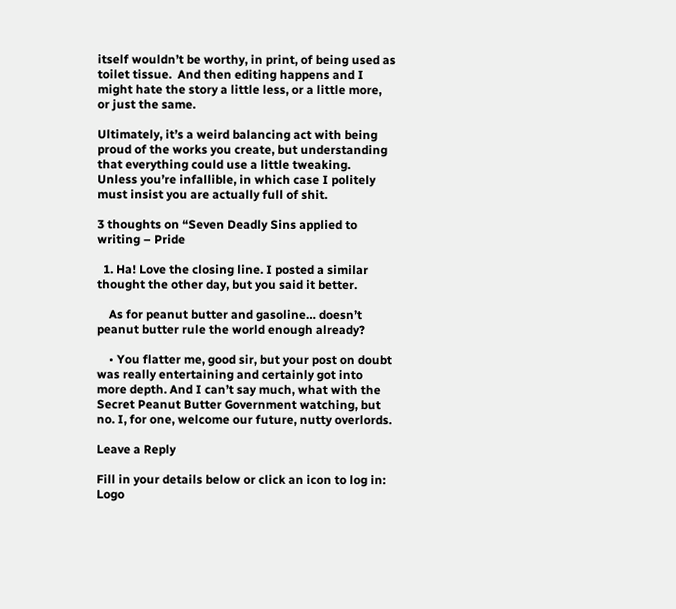itself wouldn’t be worthy, in print, of being used as toilet tissue.  And then editing happens and I might hate the story a little less, or a little more, or just the same.

Ultimately, it’s a weird balancing act with being proud of the works you create, but understanding that everything could use a little tweaking.  Unless you’re infallible, in which case I politely must insist you are actually full of shit.

3 thoughts on “Seven Deadly Sins applied to writing – Pride

  1. Ha! Love the closing line. I posted a similar thought the other day, but you said it better.

    As for peanut butter and gasoline… doesn’t peanut butter rule the world enough already?

    • You flatter me, good sir, but your post on doubt was really entertaining and certainly got into more depth. And I can’t say much, what with the Secret Peanut Butter Government watching, but no. I, for one, welcome our future, nutty overlords.

Leave a Reply

Fill in your details below or click an icon to log in: Logo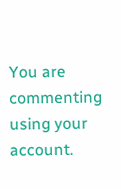You are commenting using your account.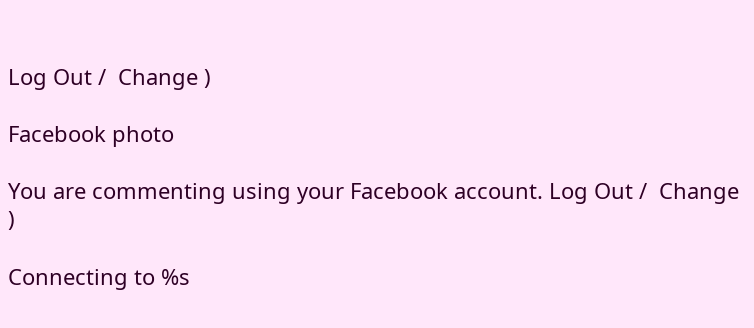Log Out /  Change )

Facebook photo

You are commenting using your Facebook account. Log Out /  Change )

Connecting to %s